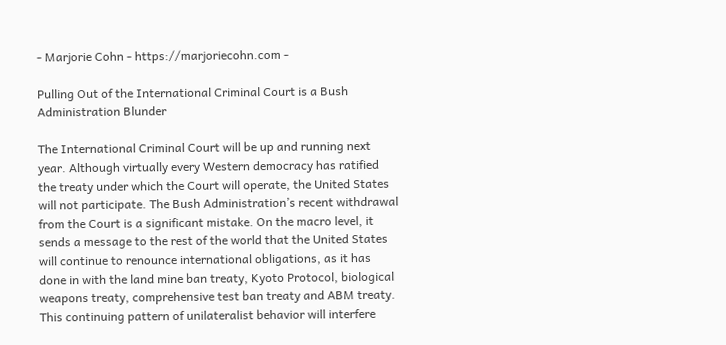- Marjorie Cohn - https://marjoriecohn.com -

Pulling Out of the International Criminal Court is a Bush Administration Blunder

The International Criminal Court will be up and running next year. Although virtually every Western democracy has ratified the treaty under which the Court will operate, the United States will not participate. The Bush Administration’s recent withdrawal from the Court is a significant mistake. On the macro level, it sends a message to the rest of the world that the United States will continue to renounce international obligations, as it has done in with the land mine ban treaty, Kyoto Protocol, biological weapons treaty, comprehensive test ban treaty and ABM treaty. This continuing pattern of unilateralist behavior will interfere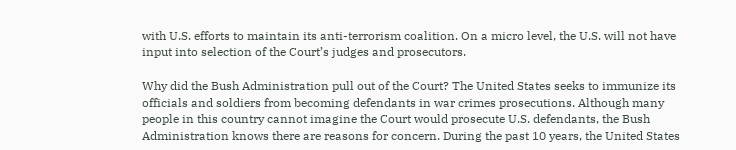with U.S. efforts to maintain its anti-terrorism coalition. On a micro level, the U.S. will not have input into selection of the Court’s judges and prosecutors.

Why did the Bush Administration pull out of the Court? The United States seeks to immunize its officials and soldiers from becoming defendants in war crimes prosecutions. Although many people in this country cannot imagine the Court would prosecute U.S. defendants, the Bush Administration knows there are reasons for concern. During the past 10 years, the United States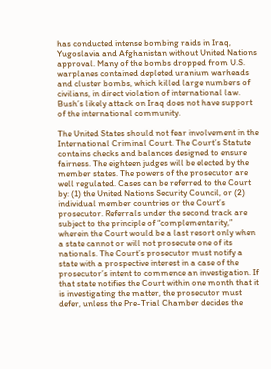has conducted intense bombing raids in Iraq, Yugoslavia and Afghanistan without United Nations approval. Many of the bombs dropped from U.S. warplanes contained depleted uranium warheads and cluster bombs, which killed large numbers of civilians, in direct violation of international law. Bush’s likely attack on Iraq does not have support of the international community.

The United States should not fear involvement in the International Criminal Court. The Court’s Statute contains checks and balances designed to ensure fairness. The eighteen judges will be elected by the member states. The powers of the prosecutor are well regulated. Cases can be referred to the Court by: (1) the United Nations Security Council, or (2) individual member countries or the Court’s prosecutor. Referrals under the second track are subject to the principle of “complementarity,” wherein the Court would be a last resort only when a state cannot or will not prosecute one of its nationals. The Court’s prosecutor must notify a state with a prospective interest in a case of the prosecutor’s intent to commence an investigation. If that state notifies the Court within one month that it is investigating the matter, the prosecutor must defer, unless the Pre-Trial Chamber decides the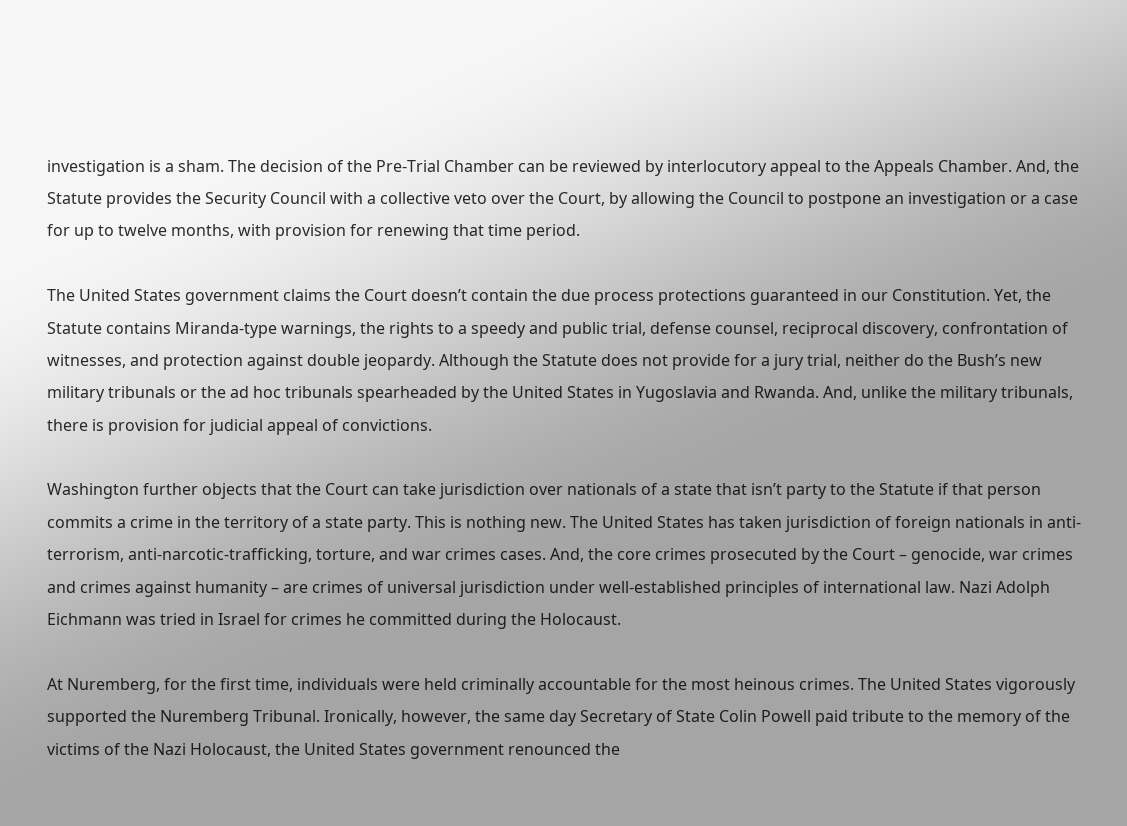investigation is a sham. The decision of the Pre-Trial Chamber can be reviewed by interlocutory appeal to the Appeals Chamber. And, the Statute provides the Security Council with a collective veto over the Court, by allowing the Council to postpone an investigation or a case for up to twelve months, with provision for renewing that time period.

The United States government claims the Court doesn’t contain the due process protections guaranteed in our Constitution. Yet, the Statute contains Miranda-type warnings, the rights to a speedy and public trial, defense counsel, reciprocal discovery, confrontation of witnesses, and protection against double jeopardy. Although the Statute does not provide for a jury trial, neither do the Bush’s new military tribunals or the ad hoc tribunals spearheaded by the United States in Yugoslavia and Rwanda. And, unlike the military tribunals, there is provision for judicial appeal of convictions.

Washington further objects that the Court can take jurisdiction over nationals of a state that isn’t party to the Statute if that person commits a crime in the territory of a state party. This is nothing new. The United States has taken jurisdiction of foreign nationals in anti-terrorism, anti-narcotic-trafficking, torture, and war crimes cases. And, the core crimes prosecuted by the Court – genocide, war crimes and crimes against humanity – are crimes of universal jurisdiction under well-established principles of international law. Nazi Adolph Eichmann was tried in Israel for crimes he committed during the Holocaust.

At Nuremberg, for the first time, individuals were held criminally accountable for the most heinous crimes. The United States vigorously supported the Nuremberg Tribunal. Ironically, however, the same day Secretary of State Colin Powell paid tribute to the memory of the victims of the Nazi Holocaust, the United States government renounced the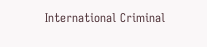International Criminal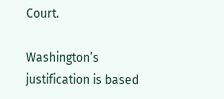Court.

Washington’s justification is based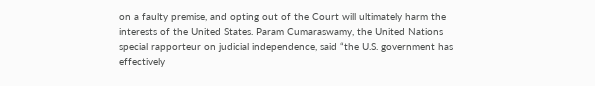on a faulty premise, and opting out of the Court will ultimately harm the interests of the United States. Param Cumaraswamy, the United Nations special rapporteur on judicial independence, said “the U.S. government has effectively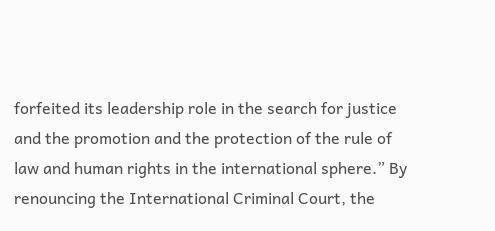forfeited its leadership role in the search for justice and the promotion and the protection of the rule of law and human rights in the international sphere.” By renouncing the International Criminal Court, the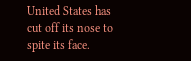United States has cut off its nose to spite its face.